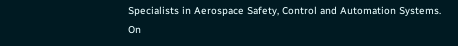Specialists in Aerospace Safety, Control and Automation Systems.
On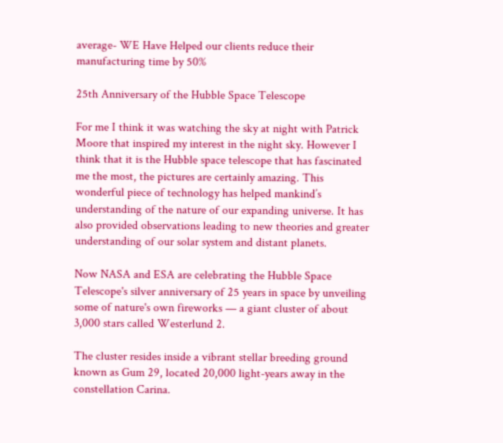average- WE Have Helped our clients reduce their manufacturing time by 50%

25th Anniversary of the Hubble Space Telescope

For me I think it was watching the sky at night with Patrick Moore that inspired my interest in the night sky. However I think that it is the Hubble space telescope that has fascinated me the most, the pictures are certainly amazing. This wonderful piece of technology has helped mankind’s understanding of the nature of our expanding universe. It has also provided observations leading to new theories and greater understanding of our solar system and distant planets.

Now NASA and ESA are celebrating the Hubble Space Telescope's silver anniversary of 25 years in space by unveiling some of nature's own fireworks — a giant cluster of about 3,000 stars called Westerlund 2.

The cluster resides inside a vibrant stellar breeding ground known as Gum 29, located 20,000 light-years away in the constellation Carina.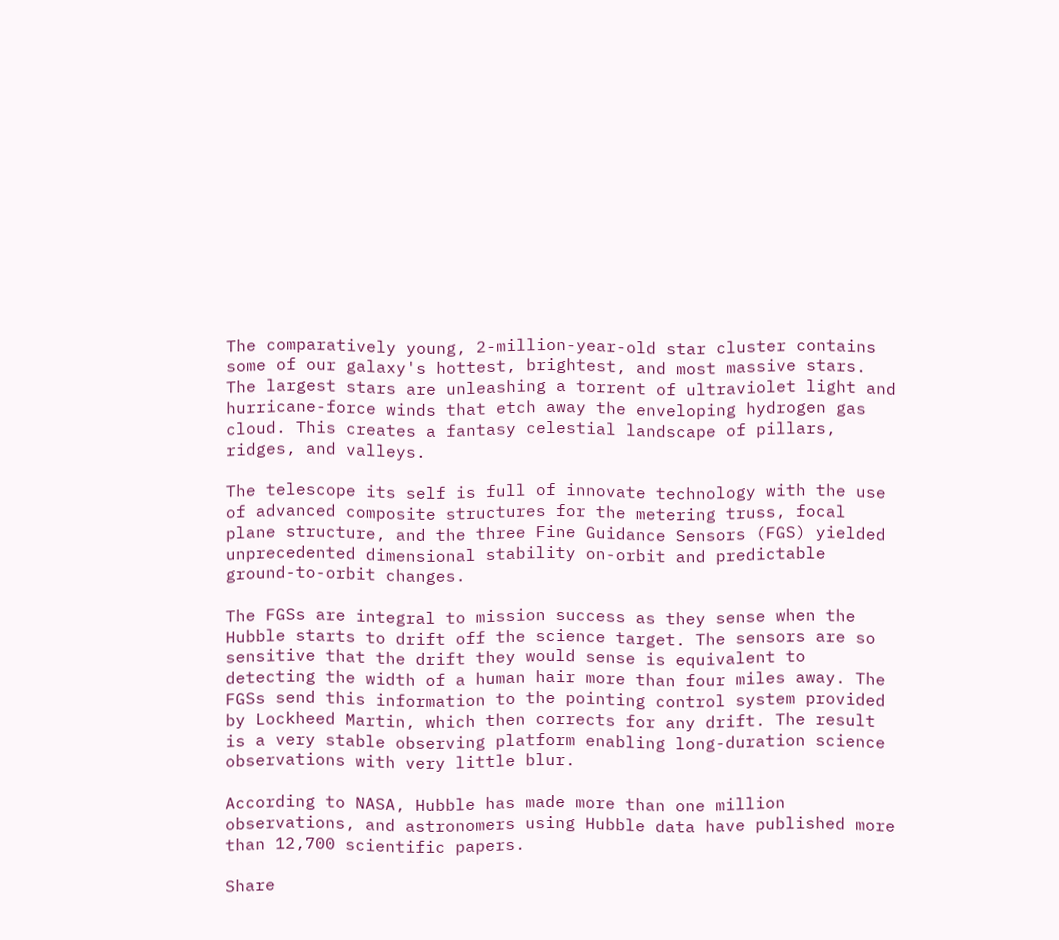The comparatively young, 2-million-year-old star cluster contains some of our galaxy's hottest, brightest, and most massive stars. The largest stars are unleashing a torrent of ultraviolet light and hurricane-force winds that etch away the enveloping hydrogen gas cloud. This creates a fantasy celestial landscape of pillars, ridges, and valleys.

The telescope its self is full of innovate technology with the use of advanced composite structures for the metering truss, focal plane structure, and the three Fine Guidance Sensors (FGS) yielded unprecedented dimensional stability on-orbit and predictable ground-to-orbit changes.

The FGSs are integral to mission success as they sense when the Hubble starts to drift off the science target. The sensors are so sensitive that the drift they would sense is equivalent to detecting the width of a human hair more than four miles away. The FGSs send this information to the pointing control system provided by Lockheed Martin, which then corrects for any drift. The result is a very stable observing platform enabling long-duration science observations with very little blur.

According to NASA, Hubble has made more than one million observations, and astronomers using Hubble data have published more than 12,700 scientific papers.

Share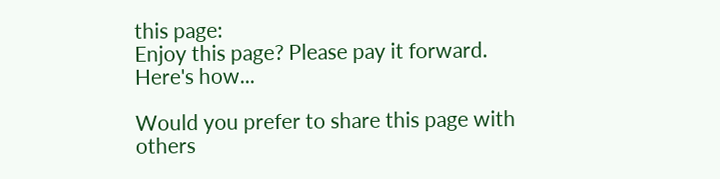this page:
Enjoy this page? Please pay it forward. Here's how...

Would you prefer to share this page with others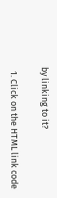by linking to it?

  1. Click on the HTML link code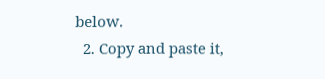below.
  2. Copy and paste it,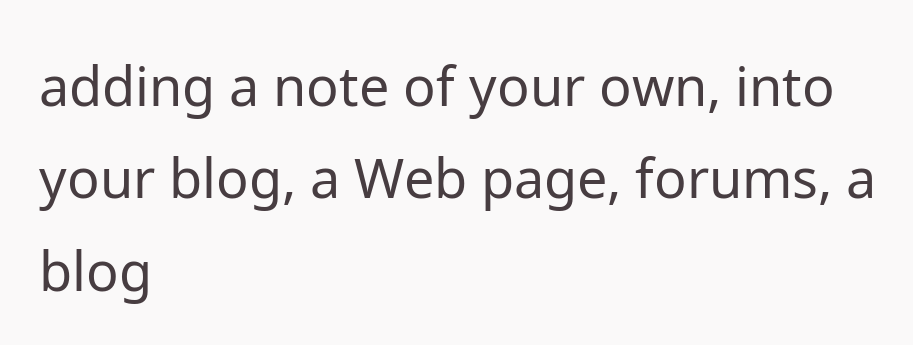adding a note of your own, into your blog, a Web page, forums, a blog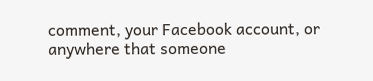comment, your Facebook account, or anywhere that someone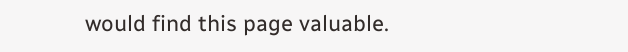would find this page valuable.